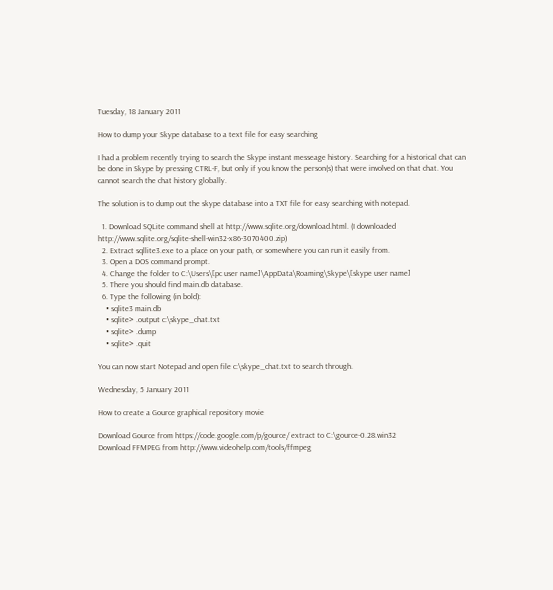Tuesday, 18 January 2011

How to dump your Skype database to a text file for easy searching

I had a problem recently trying to search the Skype instant messeage history. Searching for a historical chat can be done in Skype by pressing CTRL-F, but only if you know the person(s) that were involved on that chat. You cannot search the chat history globally.

The solution is to dump out the skype database into a TXT file for easy searching with notepad.

  1. Download SQLite command shell at http://www.sqlite.org/download.html. (I downloaded http://www.sqlite.org/sqlite-shell-win32-x86-3070400.zip)
  2. Extract sqllite3.exe to a place on your path, or somewhere you can run it easily from.
  3. Open a DOS command prompt.
  4. Change the folder to C:\Users\[pc user name]\AppData\Roaming\Skype\[skype user name]
  5. There you should find main.db database.
  6. Type the following (in bold):
    • sqlite3 main.db
    • sqlite> .output c:\skype_chat.txt
    • sqlite> .dump
    • sqlite> .quit

You can now start Notepad and open file c:\skype_chat.txt to search through.

Wednesday, 5 January 2011

How to create a Gource graphical repository movie

Download Gource from https://code.google.com/p/gource/ extract to C:\gource-0.28.win32
Download FFMPEG from http://www.videohelp.com/tools/ffmpeg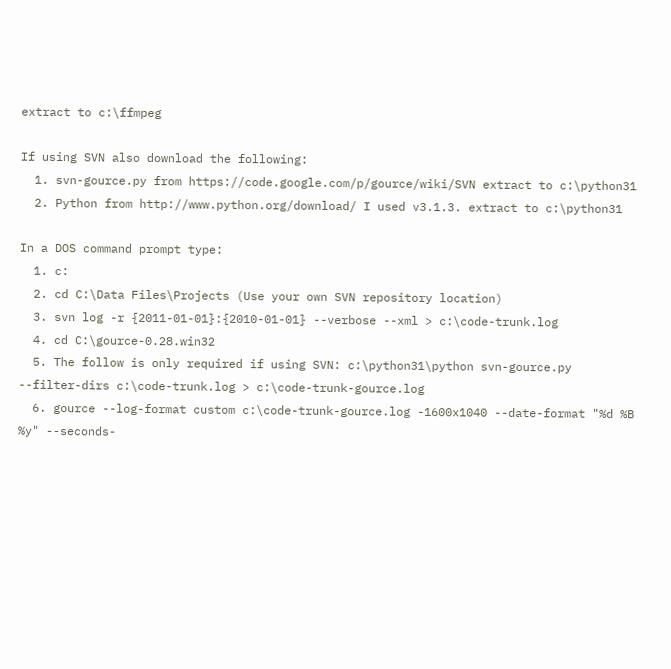extract to c:\ffmpeg

If using SVN also download the following:
  1. svn-gource.py from https://code.google.com/p/gource/wiki/SVN extract to c:\python31
  2. Python from http://www.python.org/download/ I used v3.1.3. extract to c:\python31

In a DOS command prompt type:
  1. c:
  2. cd C:\Data Files\Projects (Use your own SVN repository location)
  3. svn log -r {2011-01-01}:{2010-01-01} --verbose --xml > c:\code-trunk.log
  4. cd C:\gource-0.28.win32
  5. The follow is only required if using SVN: c:\python31\python svn-gource.py --filter-dirs c:\code-trunk.log > c:\code-trunk-gource.log
  6. gource --log-format custom c:\code-trunk-gource.log -1600x1040 --date-format "%d %B %y" --seconds-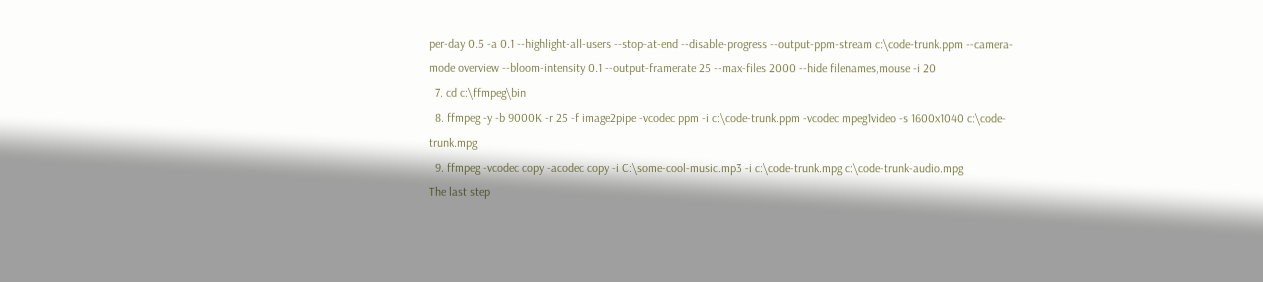per-day 0.5 -a 0.1 --highlight-all-users --stop-at-end --disable-progress --output-ppm-stream c:\code-trunk.ppm --camera-mode overview --bloom-intensity 0.1 --output-framerate 25 --max-files 2000 --hide filenames,mouse -i 20
  7. cd c:\ffmpeg\bin
  8. ffmpeg -y -b 9000K -r 25 -f image2pipe -vcodec ppm -i c:\code-trunk.ppm -vcodec mpeg1video -s 1600x1040 c:\code-trunk.mpg
  9. ffmpeg -vcodec copy -acodec copy -i C:\some-cool-music.mp3 -i c:\code-trunk.mpg c:\code-trunk-audio.mpg
The last step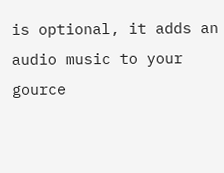is optional, it adds an audio music to your gource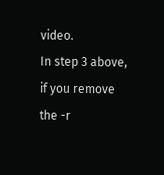video.
In step 3 above, if you remove the -r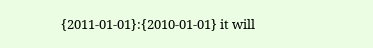{2011-01-01}:{2010-01-01} it will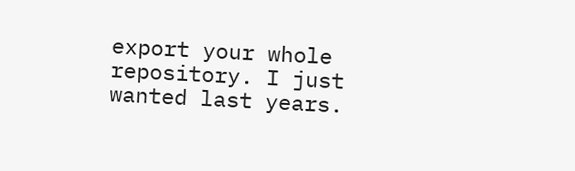export your whole repository. I just wanted last years.